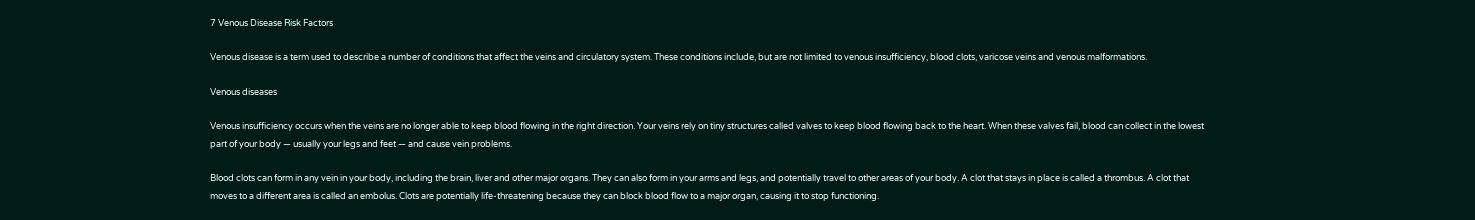7 Venous Disease Risk Factors

Venous disease is a term used to describe a number of conditions that affect the veins and circulatory system. These conditions include, but are not limited to venous insufficiency, blood clots, varicose veins and venous malformations.

Venous diseases

Venous insufficiency occurs when the veins are no longer able to keep blood flowing in the right direction. Your veins rely on tiny structures called valves to keep blood flowing back to the heart. When these valves fail, blood can collect in the lowest part of your body — usually your legs and feet — and cause vein problems.

Blood clots can form in any vein in your body, including the brain, liver and other major organs. They can also form in your arms and legs, and potentially travel to other areas of your body. A clot that stays in place is called a thrombus. A clot that moves to a different area is called an embolus. Clots are potentially life-threatening because they can block blood flow to a major organ, causing it to stop functioning.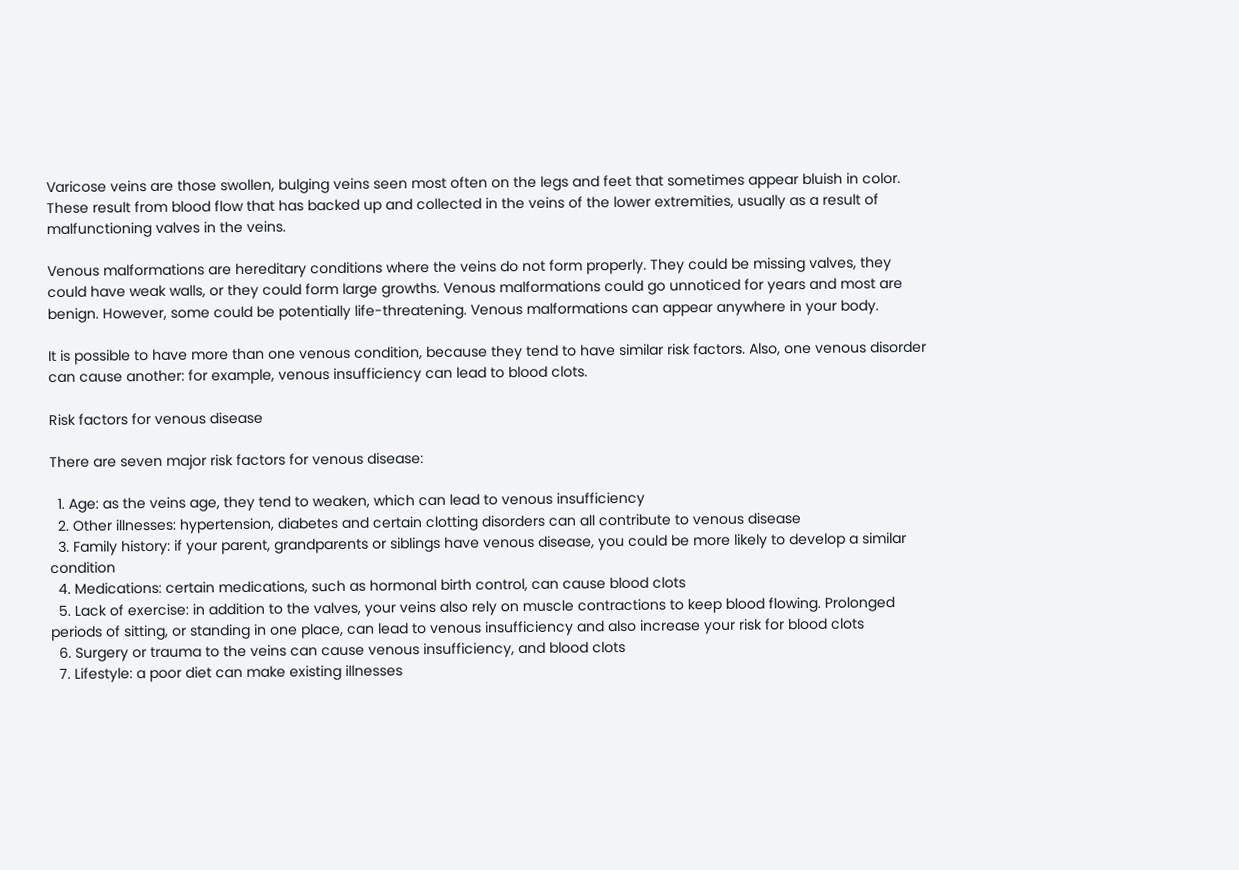Varicose veins are those swollen, bulging veins seen most often on the legs and feet that sometimes appear bluish in color. These result from blood flow that has backed up and collected in the veins of the lower extremities, usually as a result of malfunctioning valves in the veins.

Venous malformations are hereditary conditions where the veins do not form properly. They could be missing valves, they could have weak walls, or they could form large growths. Venous malformations could go unnoticed for years and most are benign. However, some could be potentially life-threatening. Venous malformations can appear anywhere in your body.

It is possible to have more than one venous condition, because they tend to have similar risk factors. Also, one venous disorder can cause another: for example, venous insufficiency can lead to blood clots.

Risk factors for venous disease

There are seven major risk factors for venous disease:

  1. Age: as the veins age, they tend to weaken, which can lead to venous insufficiency
  2. Other illnesses: hypertension, diabetes and certain clotting disorders can all contribute to venous disease
  3. Family history: if your parent, grandparents or siblings have venous disease, you could be more likely to develop a similar condition
  4. Medications: certain medications, such as hormonal birth control, can cause blood clots
  5. Lack of exercise: in addition to the valves, your veins also rely on muscle contractions to keep blood flowing. Prolonged periods of sitting, or standing in one place, can lead to venous insufficiency and also increase your risk for blood clots
  6. Surgery or trauma to the veins can cause venous insufficiency, and blood clots
  7. Lifestyle: a poor diet can make existing illnesses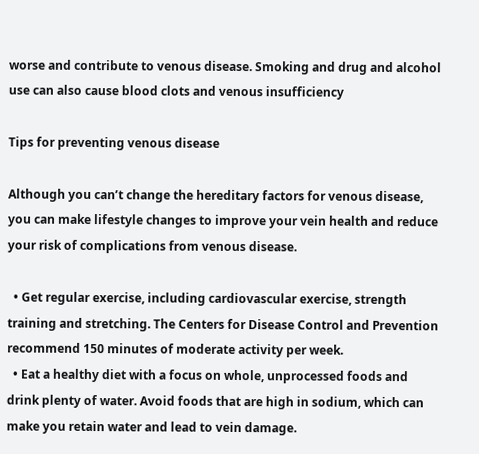worse and contribute to venous disease. Smoking and drug and alcohol use can also cause blood clots and venous insufficiency

Tips for preventing venous disease

Although you can’t change the hereditary factors for venous disease, you can make lifestyle changes to improve your vein health and reduce your risk of complications from venous disease.

  • Get regular exercise, including cardiovascular exercise, strength training and stretching. The Centers for Disease Control and Prevention recommend 150 minutes of moderate activity per week.
  • Eat a healthy diet with a focus on whole, unprocessed foods and drink plenty of water. Avoid foods that are high in sodium, which can make you retain water and lead to vein damage.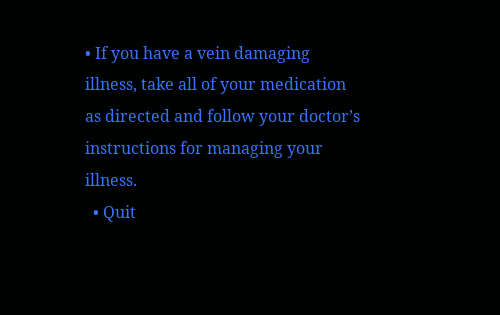• If you have a vein damaging illness, take all of your medication as directed and follow your doctor’s instructions for managing your illness.
  • Quit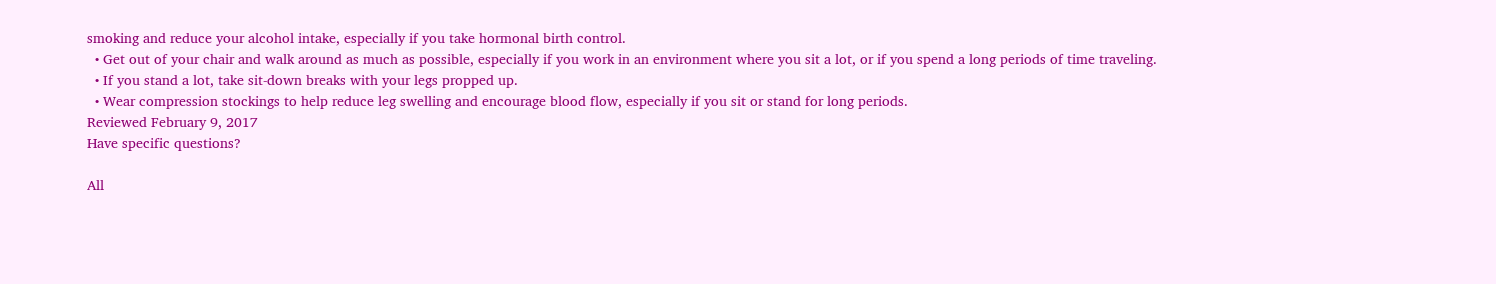smoking and reduce your alcohol intake, especially if you take hormonal birth control.
  • Get out of your chair and walk around as much as possible, especially if you work in an environment where you sit a lot, or if you spend a long periods of time traveling.
  • If you stand a lot, take sit-down breaks with your legs propped up.
  • Wear compression stockings to help reduce leg swelling and encourage blood flow, especially if you sit or stand for long periods.
Reviewed February 9, 2017
Have specific questions?

All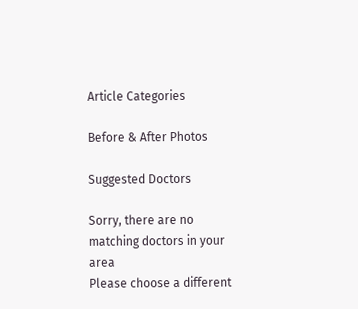Article Categories

Before & After Photos

Suggested Doctors

Sorry, there are no matching doctors in your area
Please choose a different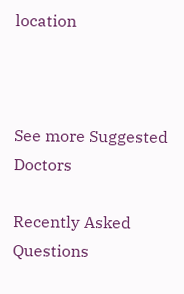location



See more Suggested Doctors

Recently Asked Questions